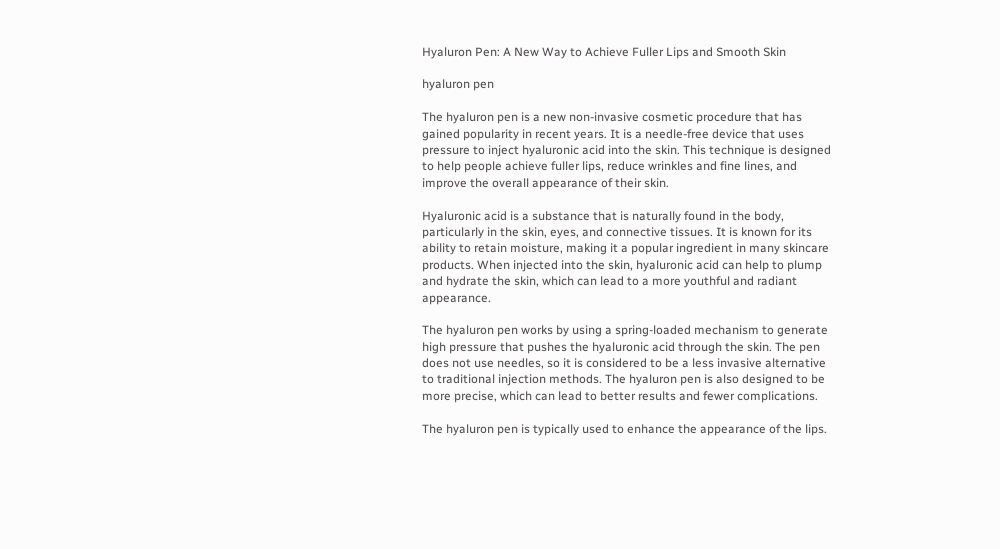Hyaluron Pen: A New Way to Achieve Fuller Lips and Smooth Skin

hyaluron pen

The hyaluron pen is a new non-invasive cosmetic procedure that has gained popularity in recent years. It is a needle-free device that uses pressure to inject hyaluronic acid into the skin. This technique is designed to help people achieve fuller lips, reduce wrinkles and fine lines, and improve the overall appearance of their skin.

Hyaluronic acid is a substance that is naturally found in the body, particularly in the skin, eyes, and connective tissues. It is known for its ability to retain moisture, making it a popular ingredient in many skincare products. When injected into the skin, hyaluronic acid can help to plump and hydrate the skin, which can lead to a more youthful and radiant appearance.

The hyaluron pen works by using a spring-loaded mechanism to generate high pressure that pushes the hyaluronic acid through the skin. The pen does not use needles, so it is considered to be a less invasive alternative to traditional injection methods. The hyaluron pen is also designed to be more precise, which can lead to better results and fewer complications.

The hyaluron pen is typically used to enhance the appearance of the lips.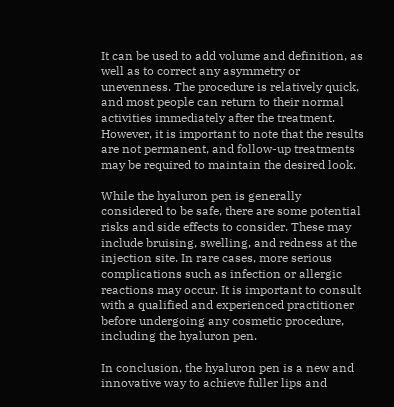It can be used to add volume and definition, as well as to correct any asymmetry or unevenness. The procedure is relatively quick, and most people can return to their normal activities immediately after the treatment. However, it is important to note that the results are not permanent, and follow-up treatments may be required to maintain the desired look.

While the hyaluron pen is generally considered to be safe, there are some potential risks and side effects to consider. These may include bruising, swelling, and redness at the injection site. In rare cases, more serious complications such as infection or allergic reactions may occur. It is important to consult with a qualified and experienced practitioner before undergoing any cosmetic procedure, including the hyaluron pen.

In conclusion, the hyaluron pen is a new and innovative way to achieve fuller lips and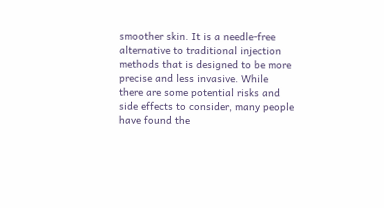smoother skin. It is a needle-free alternative to traditional injection methods that is designed to be more precise and less invasive. While there are some potential risks and side effects to consider, many people have found the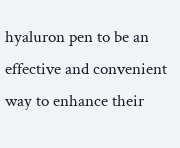hyaluron pen to be an effective and convenient way to enhance their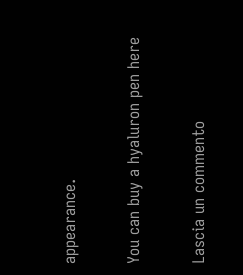appearance.

You can buy a hyaluron pen here

Lascia un commento